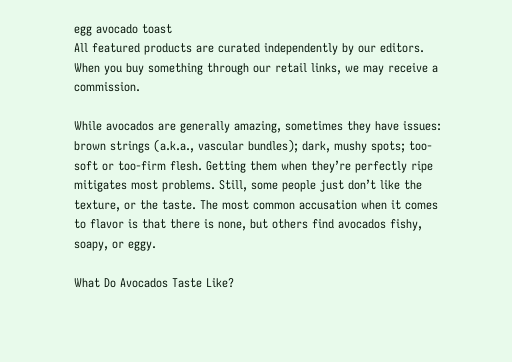egg avocado toast
All featured products are curated independently by our editors. When you buy something through our retail links, we may receive a commission.

While avocados are generally amazing, sometimes they have issues: brown strings (a.k.a., vascular bundles); dark, mushy spots; too-soft or too-firm flesh. Getting them when they’re perfectly ripe mitigates most problems. Still, some people just don’t like the texture, or the taste. The most common accusation when it comes to flavor is that there is none, but others find avocados fishy, soapy, or eggy.

What Do Avocados Taste Like?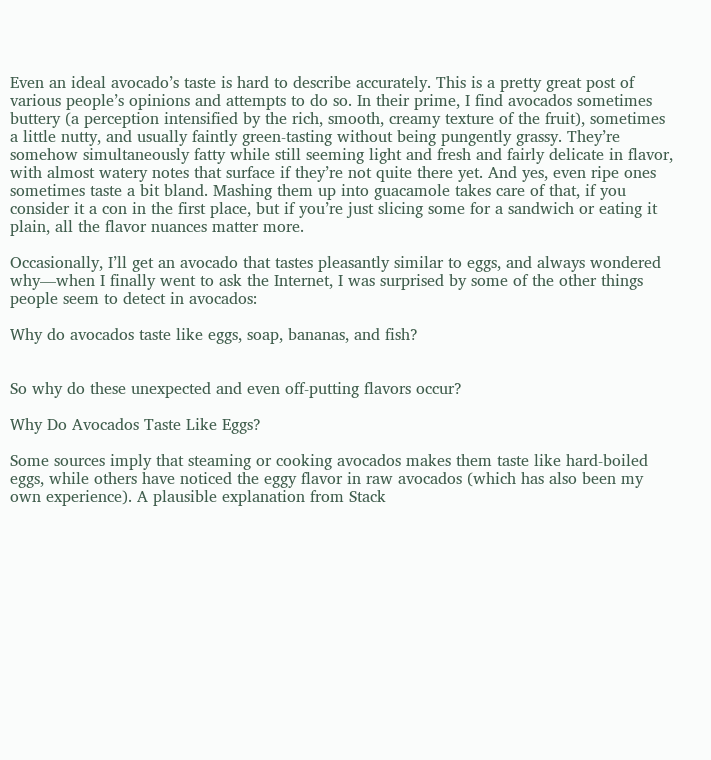Even an ideal avocado’s taste is hard to describe accurately. This is a pretty great post of various people’s opinions and attempts to do so. In their prime, I find avocados sometimes buttery (a perception intensified by the rich, smooth, creamy texture of the fruit), sometimes a little nutty, and usually faintly green-tasting without being pungently grassy. They’re somehow simultaneously fatty while still seeming light and fresh and fairly delicate in flavor, with almost watery notes that surface if they’re not quite there yet. And yes, even ripe ones sometimes taste a bit bland. Mashing them up into guacamole takes care of that, if you consider it a con in the first place, but if you’re just slicing some for a sandwich or eating it plain, all the flavor nuances matter more.

Occasionally, I’ll get an avocado that tastes pleasantly similar to eggs, and always wondered why—when I finally went to ask the Internet, I was surprised by some of the other things people seem to detect in avocados:

Why do avocados taste like eggs, soap, bananas, and fish?


So why do these unexpected and even off-putting flavors occur?

Why Do Avocados Taste Like Eggs?

Some sources imply that steaming or cooking avocados makes them taste like hard-boiled eggs, while others have noticed the eggy flavor in raw avocados (which has also been my own experience). A plausible explanation from Stack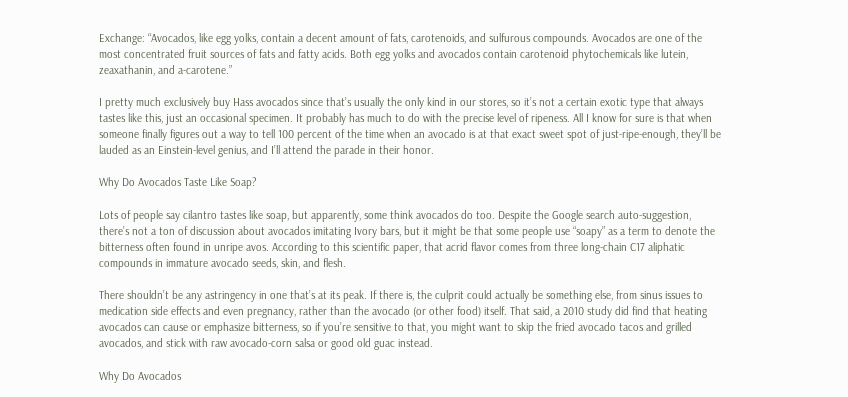Exchange: “Avocados, like egg yolks, contain a decent amount of fats, carotenoids, and sulfurous compounds. Avocados are one of the most concentrated fruit sources of fats and fatty acids. Both egg yolks and avocados contain carotenoid phytochemicals like lutein, zeaxathanin, and a-carotene.”

I pretty much exclusively buy Hass avocados since that’s usually the only kind in our stores, so it’s not a certain exotic type that always tastes like this, just an occasional specimen. It probably has much to do with the precise level of ripeness. All I know for sure is that when someone finally figures out a way to tell 100 percent of the time when an avocado is at that exact sweet spot of just-ripe-enough, they’ll be lauded as an Einstein-level genius, and I’ll attend the parade in their honor.

Why Do Avocados Taste Like Soap?

Lots of people say cilantro tastes like soap, but apparently, some think avocados do too. Despite the Google search auto-suggestion, there’s not a ton of discussion about avocados imitating Ivory bars, but it might be that some people use “soapy” as a term to denote the bitterness often found in unripe avos. According to this scientific paper, that acrid flavor comes from three long-chain C17 aliphatic compounds in immature avocado seeds, skin, and flesh.

There shouldn’t be any astringency in one that’s at its peak. If there is, the culprit could actually be something else, from sinus issues to medication side effects and even pregnancy, rather than the avocado (or other food) itself. That said, a 2010 study did find that heating avocados can cause or emphasize bitterness, so if you’re sensitive to that, you might want to skip the fried avocado tacos and grilled avocados, and stick with raw avocado-corn salsa or good old guac instead.

Why Do Avocados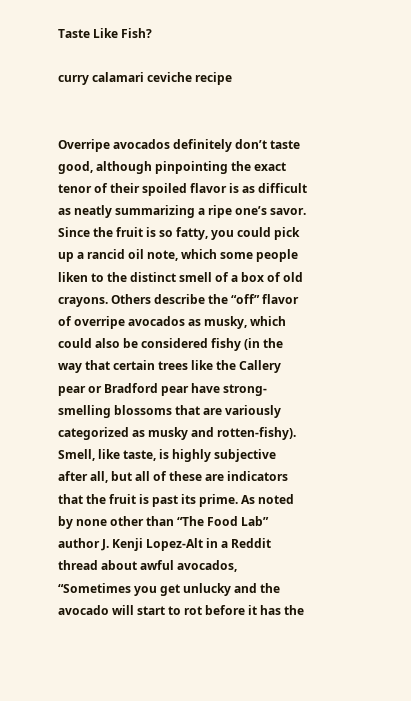Taste Like Fish?

curry calamari ceviche recipe


Overripe avocados definitely don’t taste good, although pinpointing the exact tenor of their spoiled flavor is as difficult as neatly summarizing a ripe one’s savor. Since the fruit is so fatty, you could pick up a rancid oil note, which some people liken to the distinct smell of a box of old crayons. Others describe the “off” flavor of overripe avocados as musky, which could also be considered fishy (in the way that certain trees like the Callery pear or Bradford pear have strong-smelling blossoms that are variously categorized as musky and rotten-fishy). Smell, like taste, is highly subjective after all, but all of these are indicators that the fruit is past its prime. As noted by none other than “The Food Lab” author J. Kenji Lopez-Alt in a Reddit thread about awful avocados, “Sometimes you get unlucky and the avocado will start to rot before it has the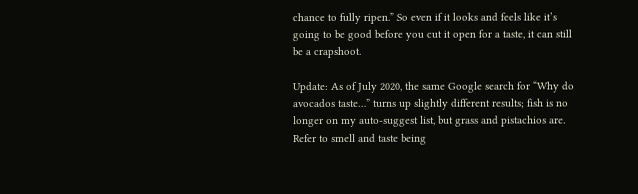chance to fully ripen.” So even if it looks and feels like it’s going to be good before you cut it open for a taste, it can still be a crapshoot.

Update: As of July 2020, the same Google search for “Why do avocados taste…” turns up slightly different results; fish is no longer on my auto-suggest list, but grass and pistachios are. Refer to smell and taste being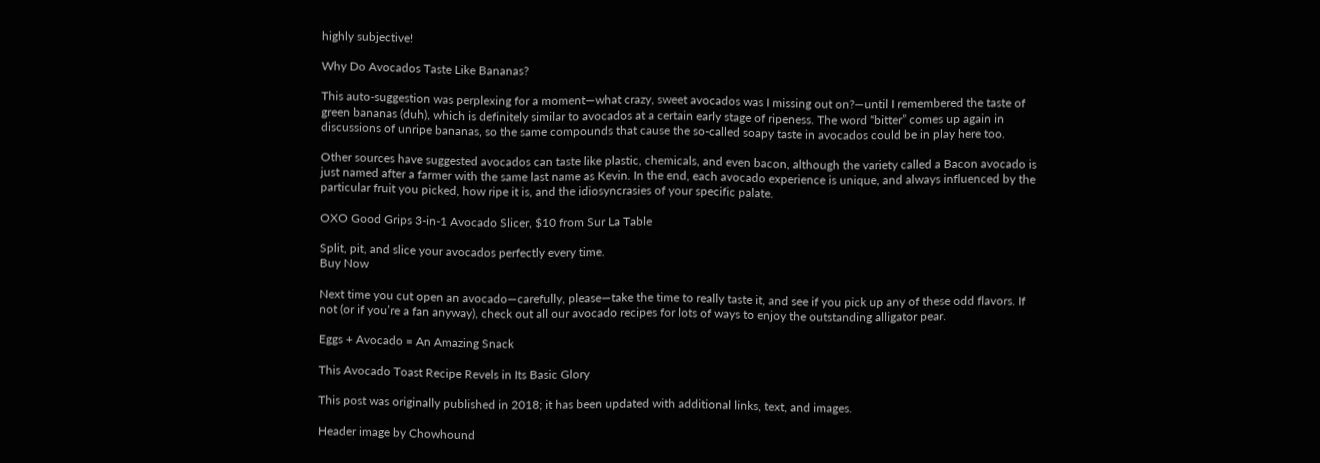highly subjective!

Why Do Avocados Taste Like Bananas?

This auto-suggestion was perplexing for a moment—what crazy, sweet avocados was I missing out on?—until I remembered the taste of green bananas (duh), which is definitely similar to avocados at a certain early stage of ripeness. The word “bitter” comes up again in discussions of unripe bananas, so the same compounds that cause the so-called soapy taste in avocados could be in play here too.

Other sources have suggested avocados can taste like plastic, chemicals, and even bacon, although the variety called a Bacon avocado is just named after a farmer with the same last name as Kevin. In the end, each avocado experience is unique, and always influenced by the particular fruit you picked, how ripe it is, and the idiosyncrasies of your specific palate.

OXO Good Grips 3-in-1 Avocado Slicer, $10 from Sur La Table

Split, pit, and slice your avocados perfectly every time.
Buy Now

Next time you cut open an avocado—carefully, please—take the time to really taste it, and see if you pick up any of these odd flavors. If not (or if you’re a fan anyway), check out all our avocado recipes for lots of ways to enjoy the outstanding alligator pear.

Eggs + Avocado = An Amazing Snack

This Avocado Toast Recipe Revels in Its Basic Glory

This post was originally published in 2018; it has been updated with additional links, text, and images.

Header image by Chowhound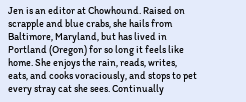Jen is an editor at Chowhound. Raised on scrapple and blue crabs, she hails from Baltimore, Maryland, but has lived in Portland (Oregon) for so long it feels like home. She enjoys the rain, reads, writes, eats, and cooks voraciously, and stops to pet every stray cat she sees. Continually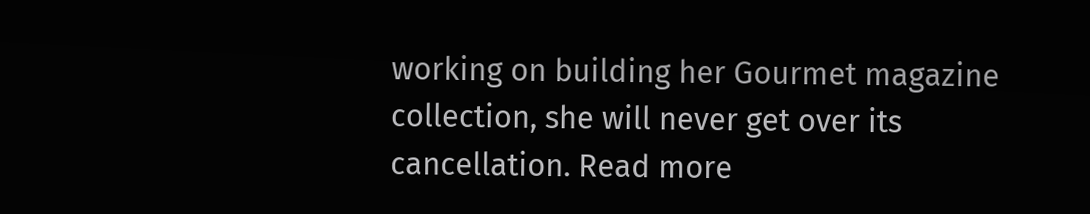working on building her Gourmet magazine collection, she will never get over its cancellation. Read more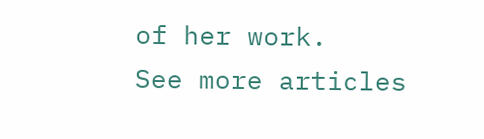of her work.
See more articles